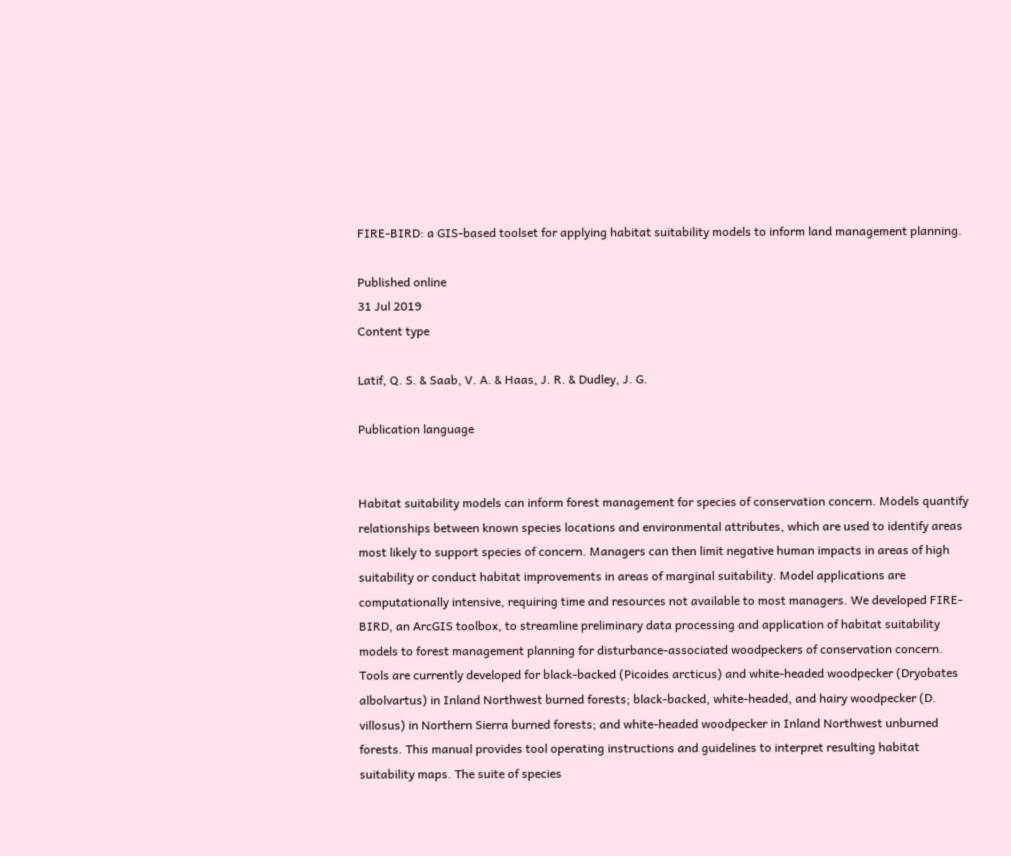FIRE-BIRD: a GIS-based toolset for applying habitat suitability models to inform land management planning.

Published online
31 Jul 2019
Content type

Latif, Q. S. & Saab, V. A. & Haas, J. R. & Dudley, J. G.

Publication language


Habitat suitability models can inform forest management for species of conservation concern. Models quantify relationships between known species locations and environmental attributes, which are used to identify areas most likely to support species of concern. Managers can then limit negative human impacts in areas of high suitability or conduct habitat improvements in areas of marginal suitability. Model applications are computationally intensive, requiring time and resources not available to most managers. We developed FIRE-BIRD, an ArcGIS toolbox, to streamline preliminary data processing and application of habitat suitability models to forest management planning for disturbance-associated woodpeckers of conservation concern. Tools are currently developed for black-backed (Picoides arcticus) and white-headed woodpecker (Dryobates albolvartus) in Inland Northwest burned forests; black-backed, white-headed, and hairy woodpecker (D. villosus) in Northern Sierra burned forests; and white-headed woodpecker in Inland Northwest unburned forests. This manual provides tool operating instructions and guidelines to interpret resulting habitat suitability maps. The suite of species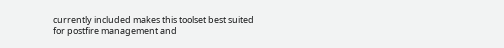currently included makes this toolset best suited for postfire management and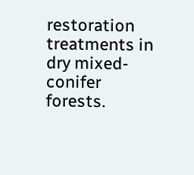restoration treatments in dry mixed-conifer forests.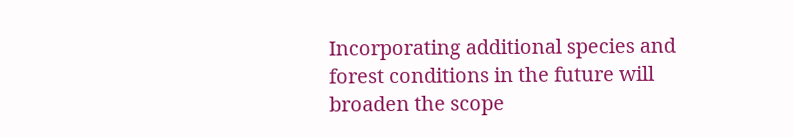Incorporating additional species and forest conditions in the future will broaden the scope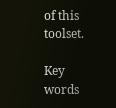of this toolset.

Key words